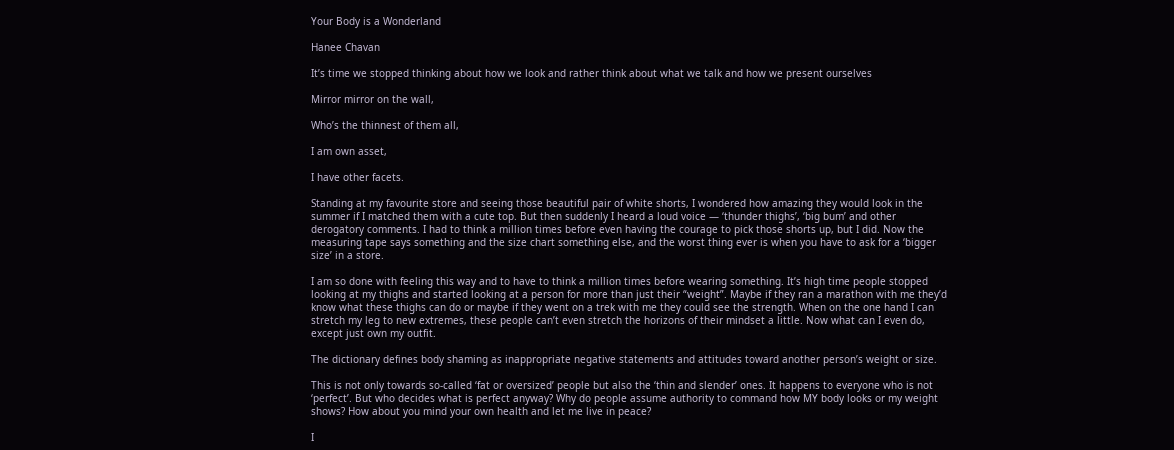Your Body is a Wonderland

Hanee Chavan

It’s time we stopped thinking about how we look and rather think about what we talk and how we present ourselves

Mirror mirror on the wall,

Who’s the thinnest of them all,

I am own asset,

I have other facets.

Standing at my favourite store and seeing those beautiful pair of white shorts, I wondered how amazing they would look in the summer if I matched them with a cute top. But then suddenly I heard a loud voice — ‘thunder thighs’, ‘big bum’ and other derogatory comments. I had to think a million times before even having the courage to pick those shorts up, but I did. Now the measuring tape says something and the size chart something else, and the worst thing ever is when you have to ask for a ‘bigger size’ in a store.

I am so done with feeling this way and to have to think a million times before wearing something. It’s high time people stopped looking at my thighs and started looking at a person for more than just their “weight”. Maybe if they ran a marathon with me they’d know what these thighs can do or maybe if they went on a trek with me they could see the strength. When on the one hand I can stretch my leg to new extremes, these people can’t even stretch the horizons of their mindset a little. Now what can I even do, except just own my outfit.

The dictionary defines body shaming as inappropriate negative statements and attitudes toward another person’s weight or size.

This is not only towards so-called ‘fat or oversized’ people but also the ‘thin and slender’ ones. It happens to everyone who is not ‘perfect’. But who decides what is perfect anyway? Why do people assume authority to command how MY body looks or my weight shows? How about you mind your own health and let me live in peace?

I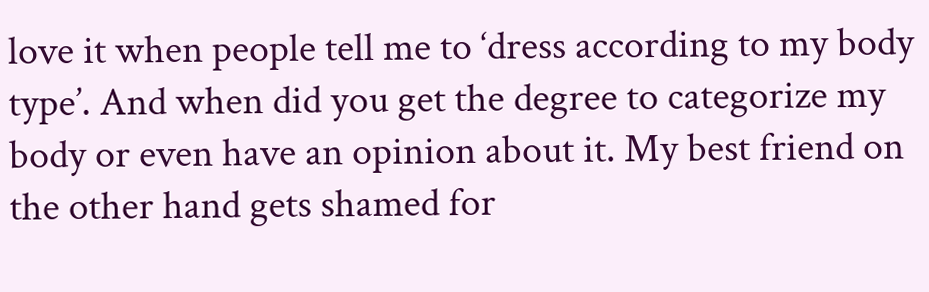love it when people tell me to ‘dress according to my body type’. And when did you get the degree to categorize my body or even have an opinion about it. My best friend on the other hand gets shamed for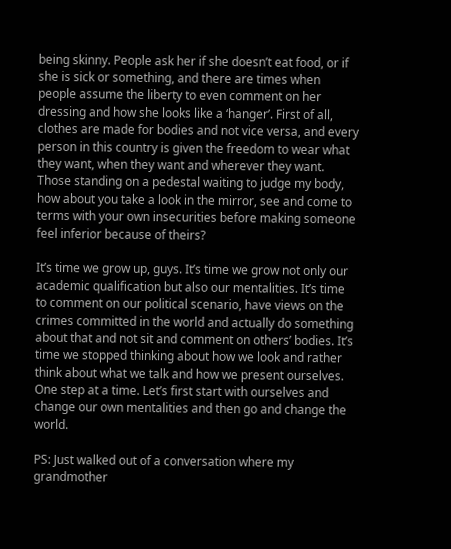being skinny. People ask her if she doesn’t eat food, or if she is sick or something, and there are times when people assume the liberty to even comment on her dressing and how she looks like a ‘hanger’. First of all, clothes are made for bodies and not vice versa, and every person in this country is given the freedom to wear what they want, when they want and wherever they want. Those standing on a pedestal waiting to judge my body, how about you take a look in the mirror, see and come to terms with your own insecurities before making someone feel inferior because of theirs?

It’s time we grow up, guys. It’s time we grow not only our academic qualification but also our mentalities. It’s time to comment on our political scenario, have views on the crimes committed in the world and actually do something about that and not sit and comment on others’ bodies. It’s time we stopped thinking about how we look and rather think about what we talk and how we present ourselves. One step at a time. Let’s first start with ourselves and change our own mentalities and then go and change the world.

PS: Just walked out of a conversation where my grandmother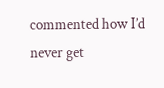commented how I’d never get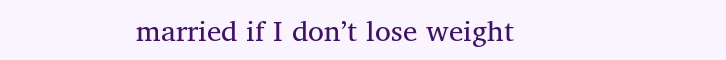married if I don’t lose weight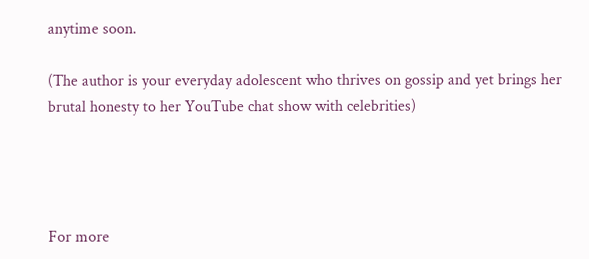anytime soon.

(The author is your everyday adolescent who thrives on gossip and yet brings her brutal honesty to her YouTube chat show with celebrities)




For more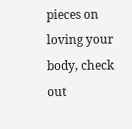pieces on loving your body, check out